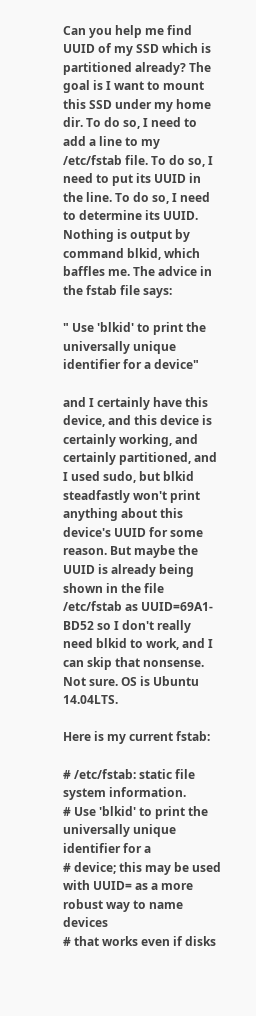Can you help me find UUID of my SSD which is partitioned already? The goal is I want to mount this SSD under my home dir. To do so, I need to add a line to my /etc/fstab file. To do so, I need to put its UUID in the line. To do so, I need to determine its UUID. Nothing is output by command blkid, which baffles me. The advice in the fstab file says:

" Use 'blkid' to print the universally unique identifier for a device"

and I certainly have this device, and this device is certainly working, and certainly partitioned, and I used sudo, but blkid steadfastly won't print anything about this device's UUID for some reason. But maybe the UUID is already being shown in the file /etc/fstab as UUID=69A1-BD52 so I don't really need blkid to work, and I can skip that nonsense. Not sure. OS is Ubuntu 14.04LTS.

Here is my current fstab:

# /etc/fstab: static file system information.
# Use 'blkid' to print the universally unique identifier for a
# device; this may be used with UUID= as a more robust way to name devices
# that works even if disks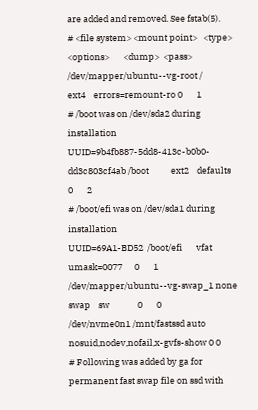are added and removed. See fstab(5).
# <file system> <mount point>   <type>  <options>       <dump>  <pass>
/dev/mapper/ubuntu--vg-root /               ext4    errors=remount-ro 0       1
# /boot was on /dev/sda2 during installation
UUID=9b4fb887-5dd8-413c-b0b0-dd3c803cf4ab /boot           ext2    defaults        0       2
# /boot/efi was on /dev/sda1 during installation
UUID=69A1-BD52  /boot/efi       vfat    umask=0077      0       1
/dev/mapper/ubuntu--vg-swap_1 none            swap    sw              0       0
/dev/nvme0n1 /mnt/fastssd auto nosuid,nodev,nofail,x-gvfs-show 0 0
# Following was added by ga for permanent fast swap file on ssd with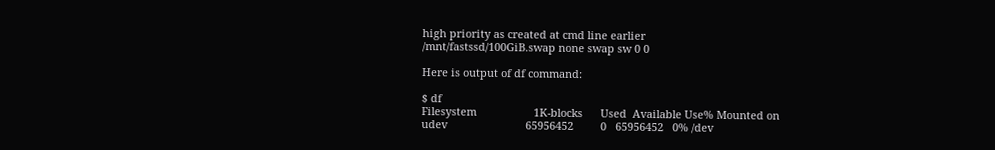high priority as created at cmd line earlier
/mnt/fastssd/100GiB.swap none swap sw 0 0

Here is output of df command:

$ df
Filesystem                   1K-blocks      Used  Available Use% Mounted on
udev                          65956452         0   65956452   0% /dev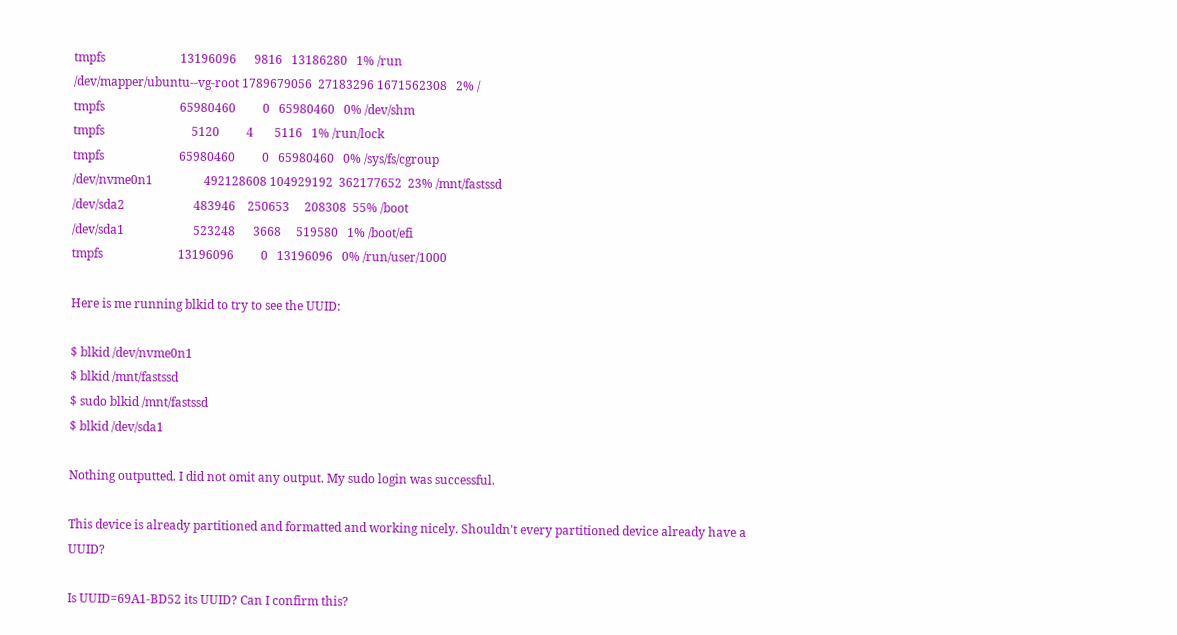tmpfs                         13196096      9816   13186280   1% /run
/dev/mapper/ubuntu--vg-root 1789679056  27183296 1671562308   2% /
tmpfs                         65980460         0   65980460   0% /dev/shm
tmpfs                             5120         4       5116   1% /run/lock
tmpfs                         65980460         0   65980460   0% /sys/fs/cgroup
/dev/nvme0n1                 492128608 104929192  362177652  23% /mnt/fastssd
/dev/sda2                       483946    250653     208308  55% /boot
/dev/sda1                       523248      3668     519580   1% /boot/efi
tmpfs                         13196096         0   13196096   0% /run/user/1000

Here is me running blkid to try to see the UUID:

$ blkid /dev/nvme0n1
$ blkid /mnt/fastssd
$ sudo blkid /mnt/fastssd
$ blkid /dev/sda1

Nothing outputted. I did not omit any output. My sudo login was successful.

This device is already partitioned and formatted and working nicely. Shouldn't every partitioned device already have a UUID?

Is UUID=69A1-BD52 its UUID? Can I confirm this?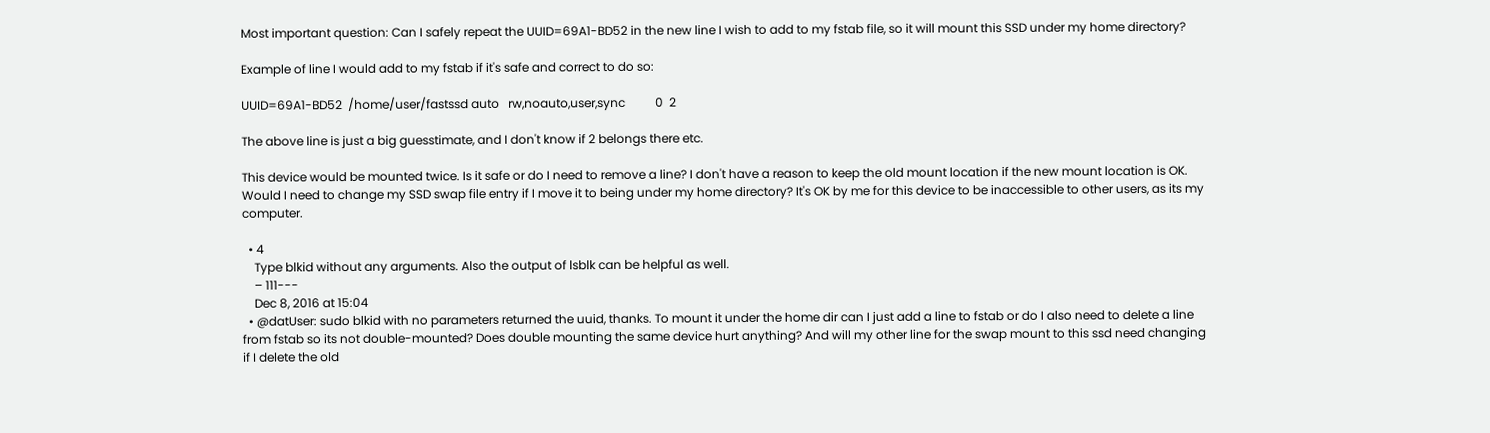Most important question: Can I safely repeat the UUID=69A1-BD52 in the new line I wish to add to my fstab file, so it will mount this SSD under my home directory?

Example of line I would add to my fstab if it's safe and correct to do so:

UUID=69A1-BD52  /home/user/fastssd auto   rw,noauto,user,sync          0  2

The above line is just a big guesstimate, and I don't know if 2 belongs there etc.

This device would be mounted twice. Is it safe or do I need to remove a line? I don't have a reason to keep the old mount location if the new mount location is OK. Would I need to change my SSD swap file entry if I move it to being under my home directory? It's OK by me for this device to be inaccessible to other users, as its my computer.

  • 4
    Type blkid without any arguments. Also the output of lsblk can be helpful as well.
    – 111---
    Dec 8, 2016 at 15:04
  • @datUser: sudo blkid with no parameters returned the uuid, thanks. To mount it under the home dir can I just add a line to fstab or do I also need to delete a line from fstab so its not double-mounted? Does double mounting the same device hurt anything? And will my other line for the swap mount to this ssd need changing if I delete the old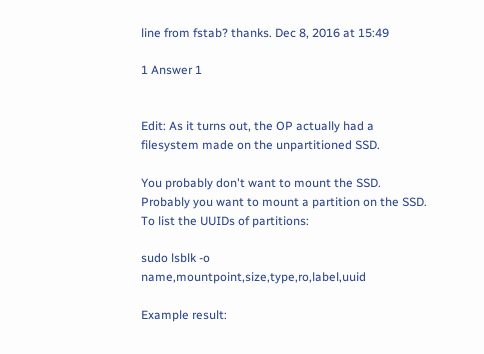line from fstab? thanks. Dec 8, 2016 at 15:49

1 Answer 1


Edit: As it turns out, the OP actually had a filesystem made on the unpartitioned SSD.

You probably don't want to mount the SSD. Probably you want to mount a partition on the SSD. To list the UUIDs of partitions:

sudo lsblk -o name,mountpoint,size,type,ro,label,uuid

Example result: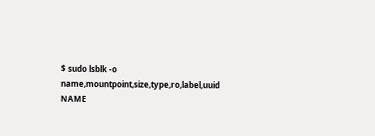$ sudo lsblk -o name,mountpoint,size,type,ro,label,uuid
NAME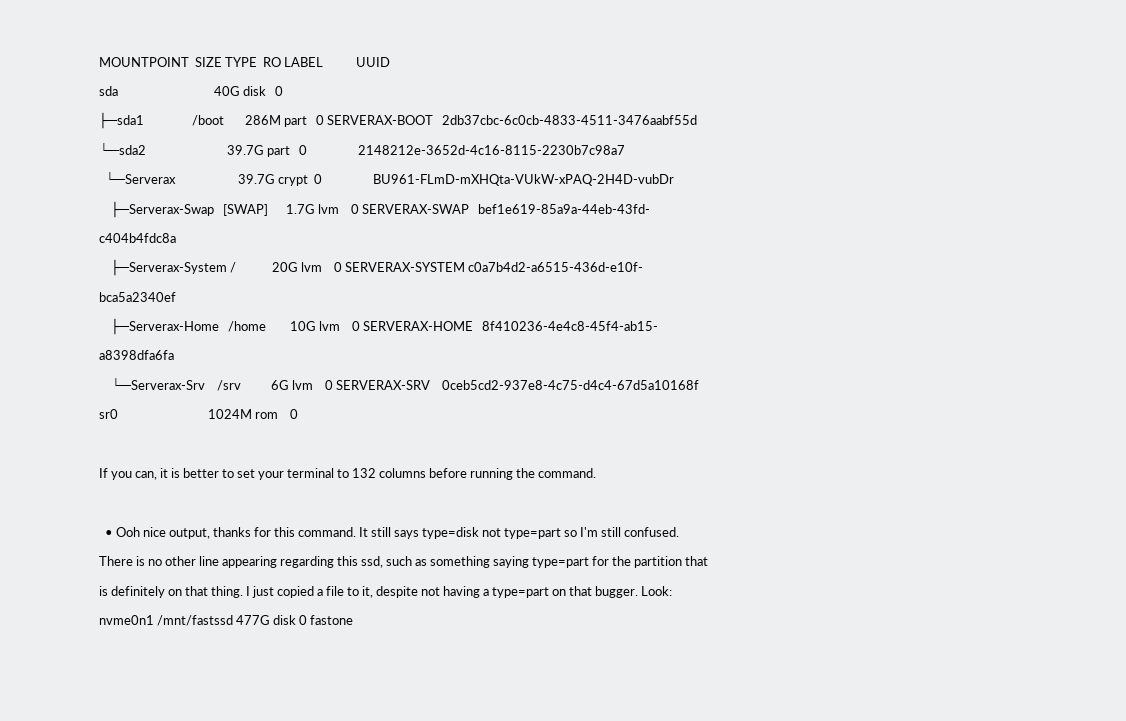MOUNTPOINT  SIZE TYPE  RO LABEL           UUID
sda                                40G disk   0
├─sda1                /boot       286M part   0 SERVERAX-BOOT   2db37cbc-6c0cb-4833-4511-3476aabf55d
└─sda2                           39.7G part   0                 2148212e-3652d-4c16-8115-2230b7c98a7
  └─Serverax                     39.7G crypt  0                 BU961-FLmD-mXHQta-VUkW-xPAQ-2H4D-vubDr
    ├─Serverax-Swap   [SWAP]      1.7G lvm    0 SERVERAX-SWAP   bef1e619-85a9a-44eb-43fd-c404b4fdc8a
    ├─Serverax-System /            20G lvm    0 SERVERAX-SYSTEM c0a7b4d2-a6515-436d-e10f-bca5a2340ef
    ├─Serverax-Home   /home        10G lvm    0 SERVERAX-HOME   8f410236-4e4c8-45f4-ab15-a8398dfa6fa
    └─Serverax-Srv    /srv          6G lvm    0 SERVERAX-SRV    0ceb5cd2-937e8-4c75-d4c4-67d5a10168f
sr0                              1024M rom    0

If you can, it is better to set your terminal to 132 columns before running the command.

  • Ooh nice output, thanks for this command. It still says type=disk not type=part so I'm still confused. There is no other line appearing regarding this ssd, such as something saying type=part for the partition that is definitely on that thing. I just copied a file to it, despite not having a type=part on that bugger. Look: nvme0n1 /mnt/fastssd 477G disk 0 fastone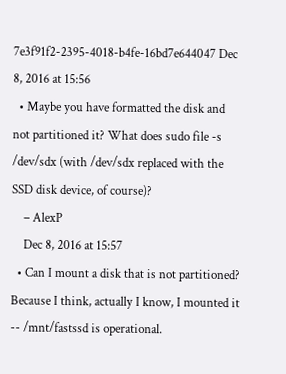7e3f91f2-2395-4018-b4fe-16bd7e644047 Dec 8, 2016 at 15:56
  • Maybe you have formatted the disk and not partitioned it? What does sudo file -s /dev/sdx (with /dev/sdx replaced with the SSD disk device, of course)?
    – AlexP
    Dec 8, 2016 at 15:57
  • Can I mount a disk that is not partitioned? Because I think, actually I know, I mounted it -- /mnt/fastssd is operational.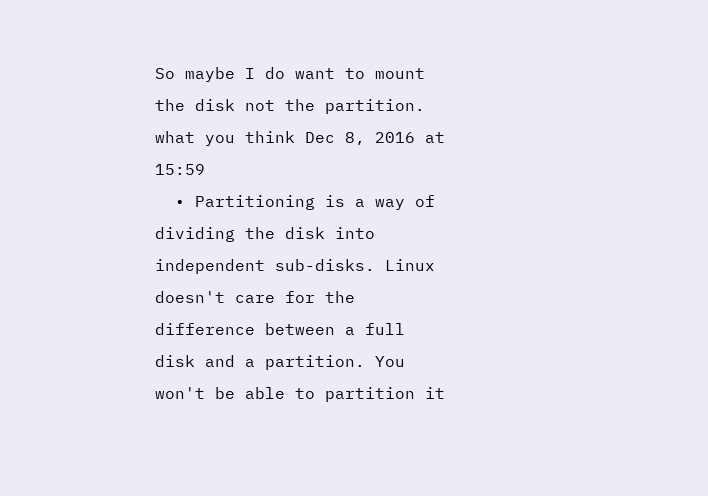So maybe I do want to mount the disk not the partition. what you think Dec 8, 2016 at 15:59
  • Partitioning is a way of dividing the disk into independent sub-disks. Linux doesn't care for the difference between a full disk and a partition. You won't be able to partition it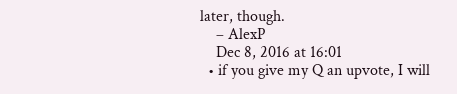later, though.
    – AlexP
    Dec 8, 2016 at 16:01
  • if you give my Q an upvote, I will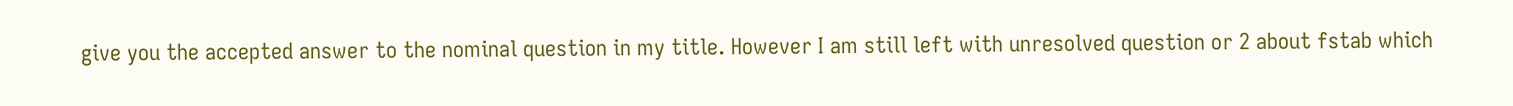give you the accepted answer to the nominal question in my title. However I am still left with unresolved question or 2 about fstab which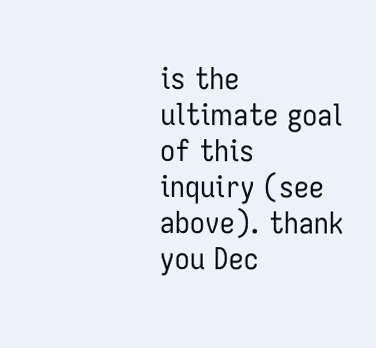is the ultimate goal of this inquiry (see above). thank you Dec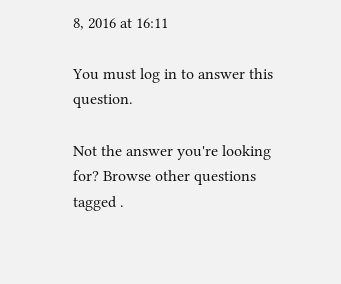8, 2016 at 16:11

You must log in to answer this question.

Not the answer you're looking for? Browse other questions tagged .